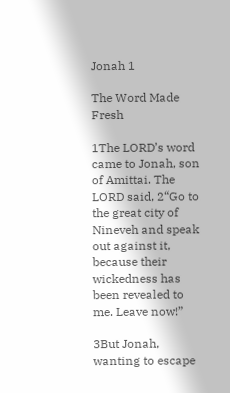Jonah 1

The Word Made Fresh

1The LORD’s word came to Jonah, son of Amittai. The LORD said, 2“Go to the great city of Nineveh and speak out against it, because their wickedness has been revealed to me. Leave now!”

3But Jonah, wanting to escape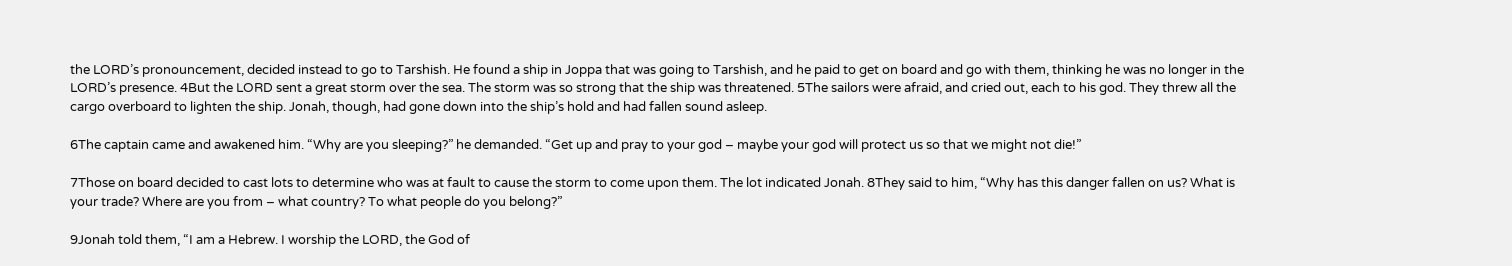the LORD’s pronouncement, decided instead to go to Tarshish. He found a ship in Joppa that was going to Tarshish, and he paid to get on board and go with them, thinking he was no longer in the LORD’s presence. 4But the LORD sent a great storm over the sea. The storm was so strong that the ship was threatened. 5The sailors were afraid, and cried out, each to his god. They threw all the cargo overboard to lighten the ship. Jonah, though, had gone down into the ship’s hold and had fallen sound asleep.

6The captain came and awakened him. “Why are you sleeping?” he demanded. “Get up and pray to your god – maybe your god will protect us so that we might not die!”

7Those on board decided to cast lots to determine who was at fault to cause the storm to come upon them. The lot indicated Jonah. 8They said to him, “Why has this danger fallen on us? What is your trade? Where are you from – what country? To what people do you belong?”

9Jonah told them, “I am a Hebrew. I worship the LORD, the God of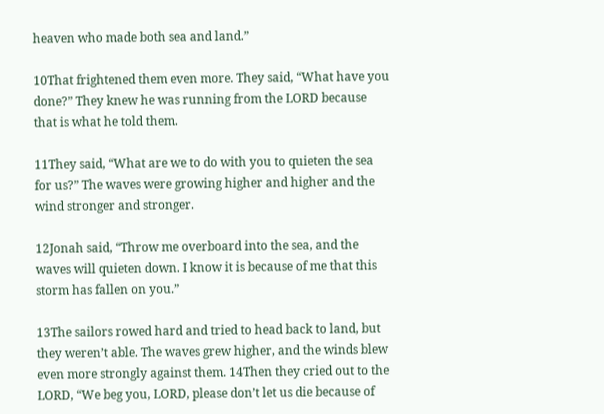heaven who made both sea and land.”

10That frightened them even more. They said, “What have you done?” They knew he was running from the LORD because that is what he told them.

11They said, “What are we to do with you to quieten the sea for us?” The waves were growing higher and higher and the wind stronger and stronger.

12Jonah said, “Throw me overboard into the sea, and the waves will quieten down. I know it is because of me that this storm has fallen on you.”

13The sailors rowed hard and tried to head back to land, but they weren’t able. The waves grew higher, and the winds blew even more strongly against them. 14Then they cried out to the LORD, “We beg you, LORD, please don’t let us die because of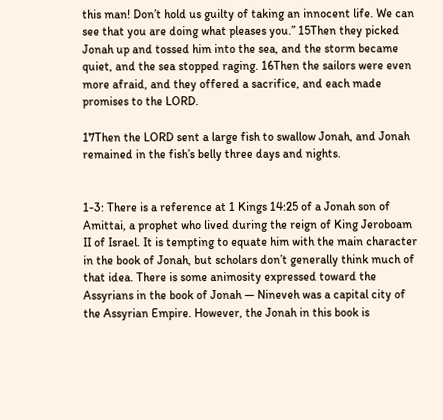this man! Don’t hold us guilty of taking an innocent life. We can see that you are doing what pleases you.” 15Then they picked Jonah up and tossed him into the sea, and the storm became quiet, and the sea stopped raging. 16Then the sailors were even more afraid, and they offered a sacrifice, and each made promises to the LORD.

17Then the LORD sent a large fish to swallow Jonah, and Jonah remained in the fish’s belly three days and nights.


1-3: There is a reference at 1 Kings 14:25 of a Jonah son of Amittai, a prophet who lived during the reign of King Jeroboam II of Israel. It is tempting to equate him with the main character in the book of Jonah, but scholars don’t generally think much of that idea. There is some animosity expressed toward the Assyrians in the book of Jonah — Nineveh was a capital city of the Assyrian Empire. However, the Jonah in this book is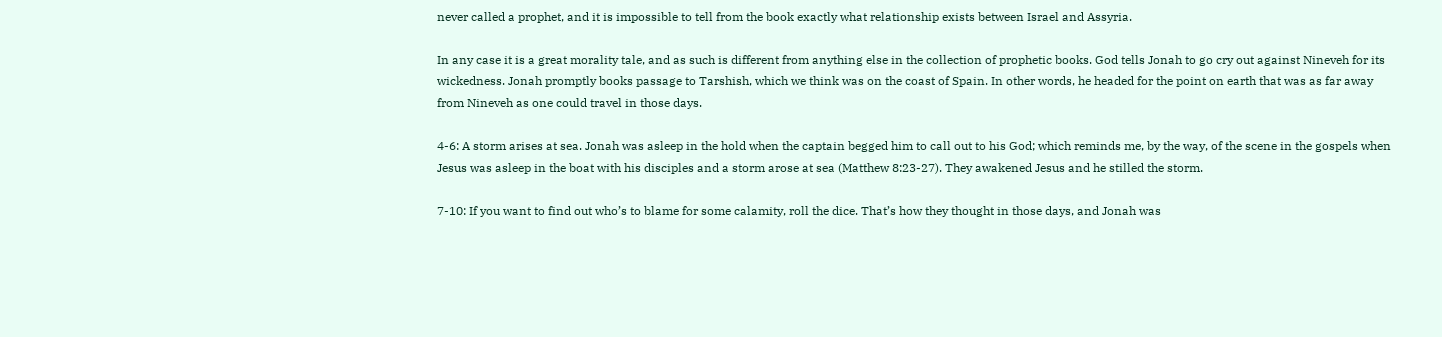never called a prophet, and it is impossible to tell from the book exactly what relationship exists between Israel and Assyria.

In any case it is a great morality tale, and as such is different from anything else in the collection of prophetic books. God tells Jonah to go cry out against Nineveh for its wickedness. Jonah promptly books passage to Tarshish, which we think was on the coast of Spain. In other words, he headed for the point on earth that was as far away from Nineveh as one could travel in those days.

4-6: A storm arises at sea. Jonah was asleep in the hold when the captain begged him to call out to his God; which reminds me, by the way, of the scene in the gospels when Jesus was asleep in the boat with his disciples and a storm arose at sea (Matthew 8:23-27). They awakened Jesus and he stilled the storm.

7-10: If you want to find out who’s to blame for some calamity, roll the dice. That’s how they thought in those days, and Jonah was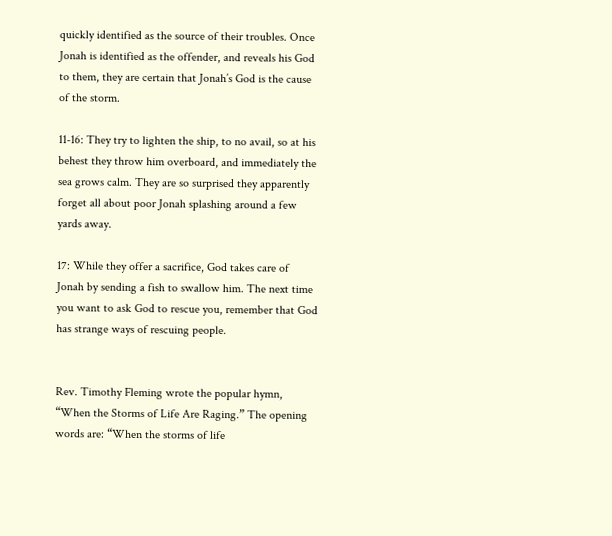quickly identified as the source of their troubles. Once Jonah is identified as the offender, and reveals his God to them, they are certain that Jonah’s God is the cause of the storm.

11-16: They try to lighten the ship, to no avail, so at his behest they throw him overboard, and immediately the sea grows calm. They are so surprised they apparently forget all about poor Jonah splashing around a few yards away.

17: While they offer a sacrifice, God takes care of Jonah by sending a fish to swallow him. The next time you want to ask God to rescue you, remember that God has strange ways of rescuing people.


Rev. Timothy Fleming wrote the popular hymn, “When the Storms of Life Are Raging.” The opening words are: “When the storms of life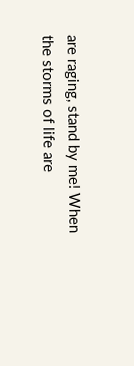are raging, stand by me! When the storms of life are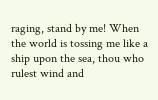raging, stand by me! When the world is tossing me like a ship upon the sea, thou who rulest wind and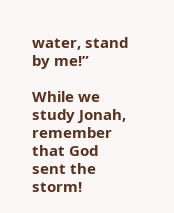water, stand by me!”

While we study Jonah, remember that God sent the storm!